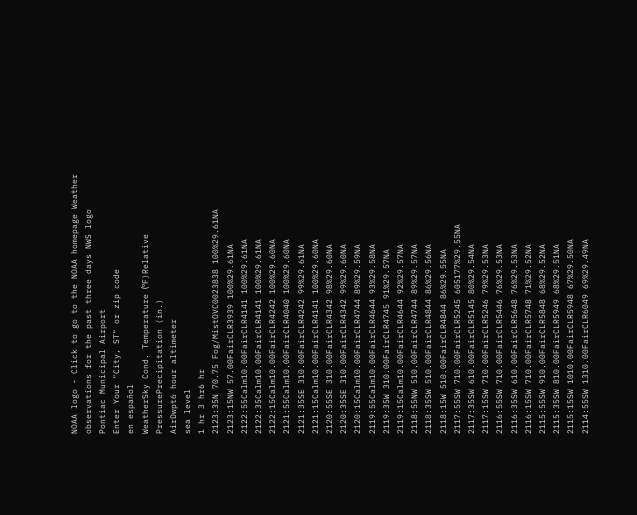NOAA logo - Click to go to the NOAA homepage Weather observations for the past three days NWS logo
Pontiac Municipal Airport
Enter Your "City, ST" or zip code
en español
WeatherSky Cond. Temperature (ºF)Relative
PressurePrecipitation (in.)
AirDwpt6 hour altimeter
sea level
1 hr 3 hr6 hr
2123:35N 70.75 Fog/MistOVC0023838 100%29.61NA
2123:15NW 57.00FairCLR3939 100%29.61NA
2122:55Calm10.00FairCLR4141 100%29.61NA
2122:35Calm10.00FairCLR4141 100%29.61NA
2122:15Calm10.00FairCLR4242 100%29.60NA
2121:55Calm10.00FairCLR4040 100%29.60NA
2121:35SE 310.00FairCLR4242 99%29.61NA
2121:15Calm10.00FairCLR4141 100%29.60NA
2120:55SE 310.00FairCLR4342 98%29.60NA
2120:35SE 310.00FairCLR4342 99%29.60NA
2120:15Calm10.00FairCLR4744 89%29.59NA
2119:55Calm10.00FairCLR4644 93%29.58NA
2119:35W 310.00FairCLR4745 91%29.57NA
2119:15Calm10.00FairCLR4644 92%29.57NA
2118:55NW 510.00FairCLR4744 89%29.57NA
2118:35SW 510.00FairCLR4844 86%29.56NA
2118:15W 510.00FairCLR4844 86%29.55NA
2117:55SW 710.00FairCLR5245 605177%29.55NA
2117:35SW 610.00FairCLR5145 80%29.54NA
2117:15SW 710.00FairCLR5246 79%29.53NA
2116:55SW 710.00FairCLR5446 76%29.53NA
2116:35SW 610.00FairCLR5648 76%29.53NA
2116:15SW 710.00FairCLR5748 71%29.52NA
2115:55SW 910.00FairCLR5848 68%29.52NA
2115:35SW 810.00FairCLR5949 68%29.51NA
2115:15SW 1010.00FairCLR5948 67%29.50NA
2114:55SW 1310.00FairCLR6049 69%29.49NA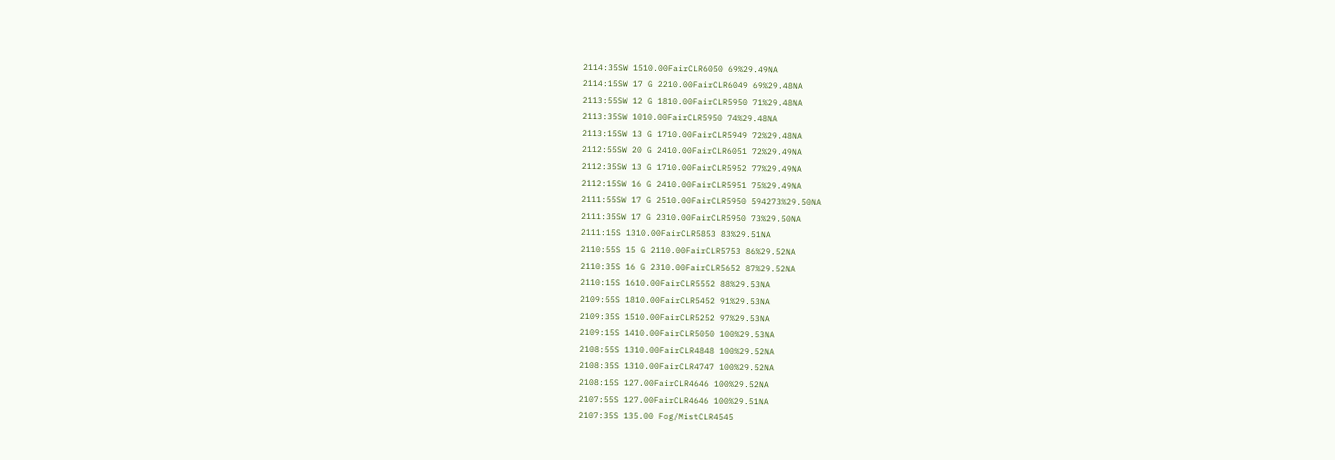2114:35SW 1510.00FairCLR6050 69%29.49NA
2114:15SW 17 G 2210.00FairCLR6049 69%29.48NA
2113:55SW 12 G 1810.00FairCLR5950 71%29.48NA
2113:35SW 1010.00FairCLR5950 74%29.48NA
2113:15SW 13 G 1710.00FairCLR5949 72%29.48NA
2112:55SW 20 G 2410.00FairCLR6051 72%29.49NA
2112:35SW 13 G 1710.00FairCLR5952 77%29.49NA
2112:15SW 16 G 2410.00FairCLR5951 75%29.49NA
2111:55SW 17 G 2510.00FairCLR5950 594273%29.50NA
2111:35SW 17 G 2310.00FairCLR5950 73%29.50NA
2111:15S 1310.00FairCLR5853 83%29.51NA
2110:55S 15 G 2110.00FairCLR5753 86%29.52NA
2110:35S 16 G 2310.00FairCLR5652 87%29.52NA
2110:15S 1610.00FairCLR5552 88%29.53NA
2109:55S 1810.00FairCLR5452 91%29.53NA
2109:35S 1510.00FairCLR5252 97%29.53NA
2109:15S 1410.00FairCLR5050 100%29.53NA
2108:55S 1310.00FairCLR4848 100%29.52NA
2108:35S 1310.00FairCLR4747 100%29.52NA
2108:15S 127.00FairCLR4646 100%29.52NA
2107:55S 127.00FairCLR4646 100%29.51NA
2107:35S 135.00 Fog/MistCLR4545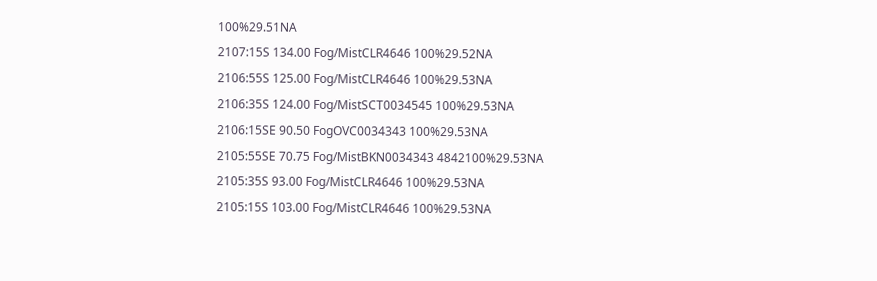100%29.51NA
2107:15S 134.00 Fog/MistCLR4646 100%29.52NA
2106:55S 125.00 Fog/MistCLR4646 100%29.53NA
2106:35S 124.00 Fog/MistSCT0034545 100%29.53NA
2106:15SE 90.50 FogOVC0034343 100%29.53NA
2105:55SE 70.75 Fog/MistBKN0034343 4842100%29.53NA
2105:35S 93.00 Fog/MistCLR4646 100%29.53NA
2105:15S 103.00 Fog/MistCLR4646 100%29.53NA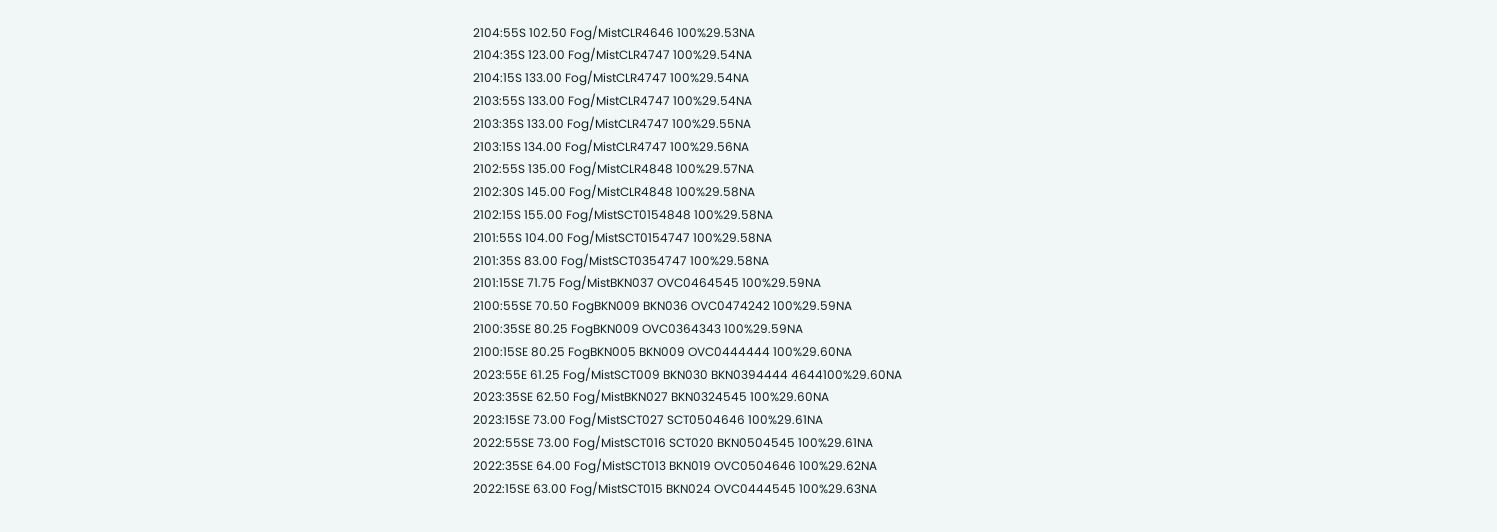2104:55S 102.50 Fog/MistCLR4646 100%29.53NA
2104:35S 123.00 Fog/MistCLR4747 100%29.54NA
2104:15S 133.00 Fog/MistCLR4747 100%29.54NA
2103:55S 133.00 Fog/MistCLR4747 100%29.54NA
2103:35S 133.00 Fog/MistCLR4747 100%29.55NA
2103:15S 134.00 Fog/MistCLR4747 100%29.56NA
2102:55S 135.00 Fog/MistCLR4848 100%29.57NA
2102:30S 145.00 Fog/MistCLR4848 100%29.58NA
2102:15S 155.00 Fog/MistSCT0154848 100%29.58NA
2101:55S 104.00 Fog/MistSCT0154747 100%29.58NA
2101:35S 83.00 Fog/MistSCT0354747 100%29.58NA
2101:15SE 71.75 Fog/MistBKN037 OVC0464545 100%29.59NA
2100:55SE 70.50 FogBKN009 BKN036 OVC0474242 100%29.59NA
2100:35SE 80.25 FogBKN009 OVC0364343 100%29.59NA
2100:15SE 80.25 FogBKN005 BKN009 OVC0444444 100%29.60NA
2023:55E 61.25 Fog/MistSCT009 BKN030 BKN0394444 4644100%29.60NA
2023:35SE 62.50 Fog/MistBKN027 BKN0324545 100%29.60NA
2023:15SE 73.00 Fog/MistSCT027 SCT0504646 100%29.61NA
2022:55SE 73.00 Fog/MistSCT016 SCT020 BKN0504545 100%29.61NA
2022:35SE 64.00 Fog/MistSCT013 BKN019 OVC0504646 100%29.62NA
2022:15SE 63.00 Fog/MistSCT015 BKN024 OVC0444545 100%29.63NA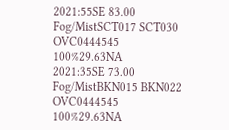2021:55SE 83.00 Fog/MistSCT017 SCT030 OVC0444545 100%29.63NA
2021:35SE 73.00 Fog/MistBKN015 BKN022 OVC0444545 100%29.63NA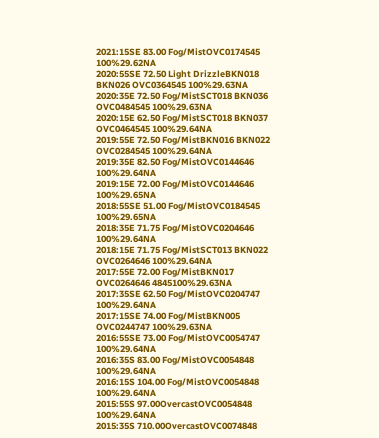2021:15SE 83.00 Fog/MistOVC0174545 100%29.62NA
2020:55SE 72.50 Light DrizzleBKN018 BKN026 OVC0364545 100%29.63NA
2020:35E 72.50 Fog/MistSCT018 BKN036 OVC0484545 100%29.63NA
2020:15E 62.50 Fog/MistSCT018 BKN037 OVC0464545 100%29.64NA
2019:55E 72.50 Fog/MistBKN016 BKN022 OVC0284545 100%29.64NA
2019:35E 82.50 Fog/MistOVC0144646 100%29.64NA
2019:15E 72.00 Fog/MistOVC0144646 100%29.65NA
2018:55SE 51.00 Fog/MistOVC0184545 100%29.65NA
2018:35E 71.75 Fog/MistOVC0204646 100%29.64NA
2018:15E 71.75 Fog/MistSCT013 BKN022 OVC0264646 100%29.64NA
2017:55E 72.00 Fog/MistBKN017 OVC0264646 4845100%29.63NA
2017:35SE 62.50 Fog/MistOVC0204747 100%29.64NA
2017:15SE 74.00 Fog/MistBKN005 OVC0244747 100%29.63NA
2016:55SE 73.00 Fog/MistOVC0054747 100%29.64NA
2016:35S 83.00 Fog/MistOVC0054848 100%29.64NA
2016:15S 104.00 Fog/MistOVC0054848 100%29.64NA
2015:55S 97.00OvercastOVC0054848 100%29.64NA
2015:35S 710.00OvercastOVC0074848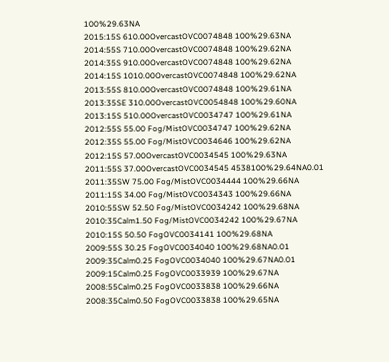100%29.63NA
2015:15S 610.00OvercastOVC0074848 100%29.63NA
2014:55S 710.00OvercastOVC0074848 100%29.62NA
2014:35S 910.00OvercastOVC0074848 100%29.62NA
2014:15S 1010.00OvercastOVC0074848 100%29.62NA
2013:55S 810.00OvercastOVC0074848 100%29.61NA
2013:35SE 310.00OvercastOVC0054848 100%29.60NA
2013:15S 510.00OvercastOVC0034747 100%29.61NA
2012:55S 55.00 Fog/MistOVC0034747 100%29.62NA
2012:35S 55.00 Fog/MistOVC0034646 100%29.62NA
2012:15S 57.00OvercastOVC0034545 100%29.63NA
2011:55S 37.00OvercastOVC0034545 4538100%29.64NA0.01
2011:35SW 75.00 Fog/MistOVC0034444 100%29.66NA
2011:15S 34.00 Fog/MistOVC0034343 100%29.66NA
2010:55SW 52.50 Fog/MistOVC0034242 100%29.68NA
2010:35Calm1.50 Fog/MistOVC0034242 100%29.67NA
2010:15S 50.50 FogOVC0034141 100%29.68NA
2009:55S 30.25 FogOVC0034040 100%29.68NA0.01
2009:35Calm0.25 FogOVC0034040 100%29.67NA0.01
2009:15Calm0.25 FogOVC0033939 100%29.67NA
2008:55Calm0.25 FogOVC0033838 100%29.66NA
2008:35Calm0.50 FogOVC0033838 100%29.65NA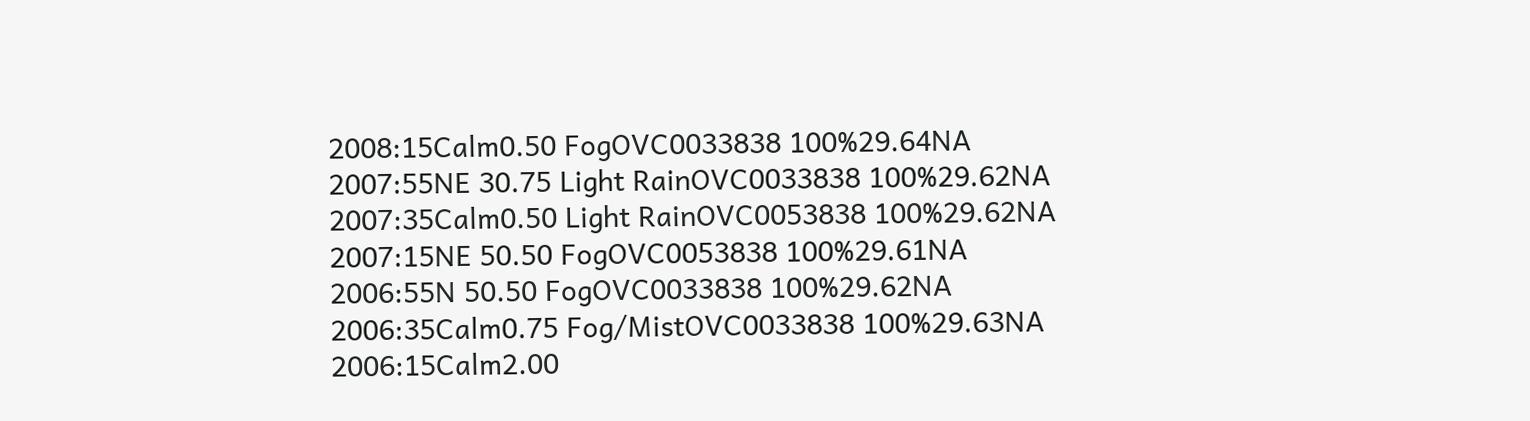2008:15Calm0.50 FogOVC0033838 100%29.64NA
2007:55NE 30.75 Light RainOVC0033838 100%29.62NA
2007:35Calm0.50 Light RainOVC0053838 100%29.62NA
2007:15NE 50.50 FogOVC0053838 100%29.61NA
2006:55N 50.50 FogOVC0033838 100%29.62NA
2006:35Calm0.75 Fog/MistOVC0033838 100%29.63NA
2006:15Calm2.00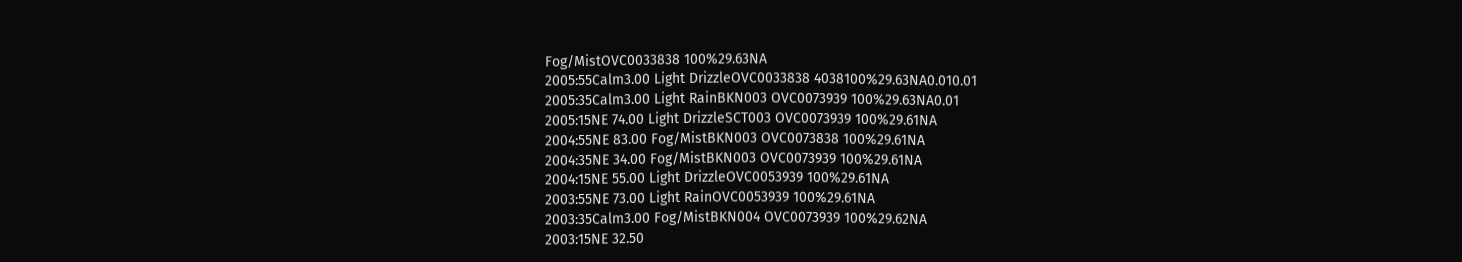Fog/MistOVC0033838 100%29.63NA
2005:55Calm3.00 Light DrizzleOVC0033838 4038100%29.63NA0.010.01
2005:35Calm3.00 Light RainBKN003 OVC0073939 100%29.63NA0.01
2005:15NE 74.00 Light DrizzleSCT003 OVC0073939 100%29.61NA
2004:55NE 83.00 Fog/MistBKN003 OVC0073838 100%29.61NA
2004:35NE 34.00 Fog/MistBKN003 OVC0073939 100%29.61NA
2004:15NE 55.00 Light DrizzleOVC0053939 100%29.61NA
2003:55NE 73.00 Light RainOVC0053939 100%29.61NA
2003:35Calm3.00 Fog/MistBKN004 OVC0073939 100%29.62NA
2003:15NE 32.50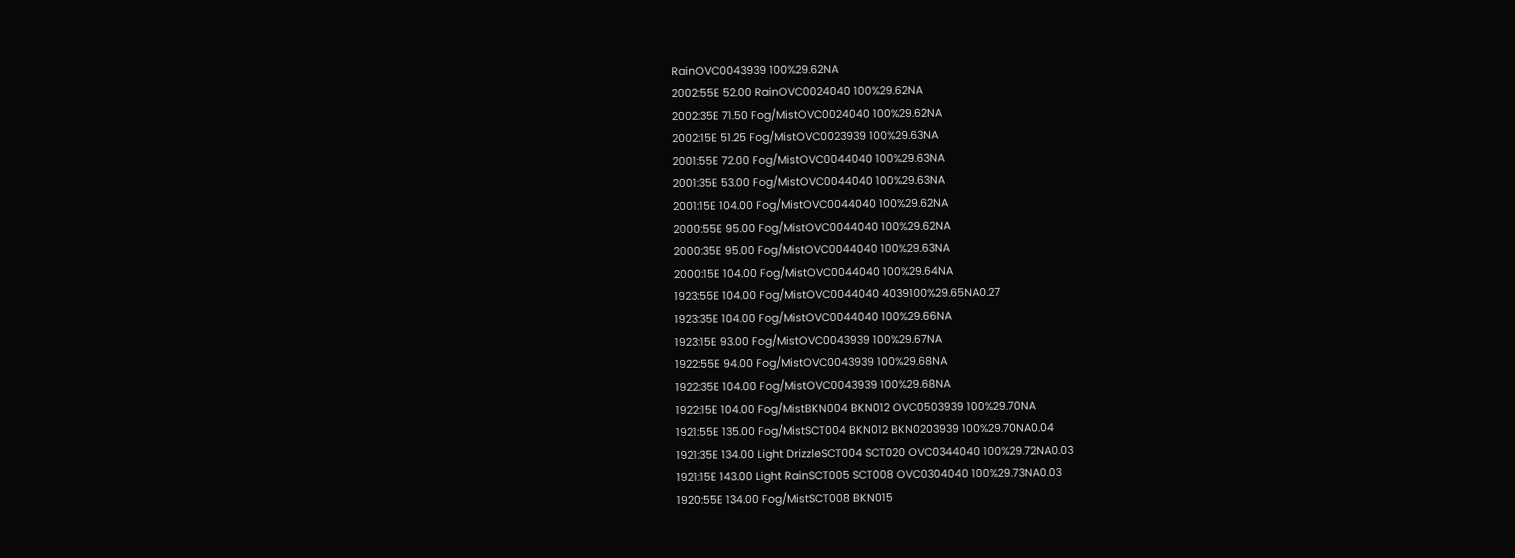RainOVC0043939 100%29.62NA
2002:55E 52.00 RainOVC0024040 100%29.62NA
2002:35E 71.50 Fog/MistOVC0024040 100%29.62NA
2002:15E 51.25 Fog/MistOVC0023939 100%29.63NA
2001:55E 72.00 Fog/MistOVC0044040 100%29.63NA
2001:35E 53.00 Fog/MistOVC0044040 100%29.63NA
2001:15E 104.00 Fog/MistOVC0044040 100%29.62NA
2000:55E 95.00 Fog/MistOVC0044040 100%29.62NA
2000:35E 95.00 Fog/MistOVC0044040 100%29.63NA
2000:15E 104.00 Fog/MistOVC0044040 100%29.64NA
1923:55E 104.00 Fog/MistOVC0044040 4039100%29.65NA0.27
1923:35E 104.00 Fog/MistOVC0044040 100%29.66NA
1923:15E 93.00 Fog/MistOVC0043939 100%29.67NA
1922:55E 94.00 Fog/MistOVC0043939 100%29.68NA
1922:35E 104.00 Fog/MistOVC0043939 100%29.68NA
1922:15E 104.00 Fog/MistBKN004 BKN012 OVC0503939 100%29.70NA
1921:55E 135.00 Fog/MistSCT004 BKN012 BKN0203939 100%29.70NA0.04
1921:35E 134.00 Light DrizzleSCT004 SCT020 OVC0344040 100%29.72NA0.03
1921:15E 143.00 Light RainSCT005 SCT008 OVC0304040 100%29.73NA0.03
1920:55E 134.00 Fog/MistSCT008 BKN015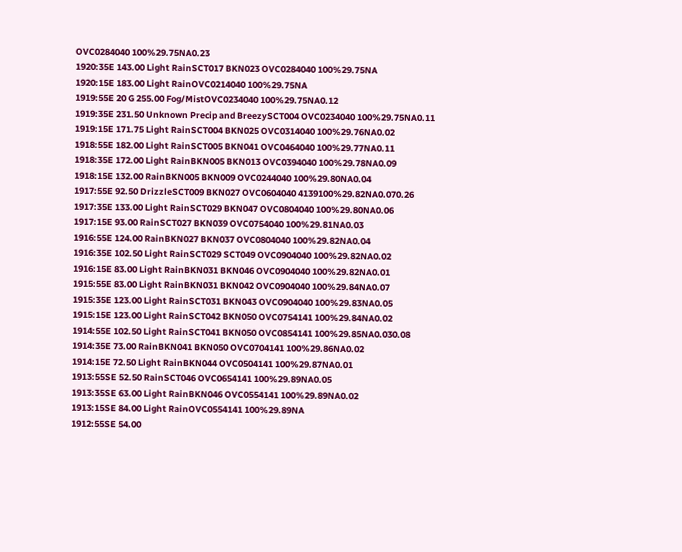OVC0284040 100%29.75NA0.23
1920:35E 143.00 Light RainSCT017 BKN023 OVC0284040 100%29.75NA
1920:15E 183.00 Light RainOVC0214040 100%29.75NA
1919:55E 20 G 255.00 Fog/MistOVC0234040 100%29.75NA0.12
1919:35E 231.50 Unknown Precip and BreezySCT004 OVC0234040 100%29.75NA0.11
1919:15E 171.75 Light RainSCT004 BKN025 OVC0314040 100%29.76NA0.02
1918:55E 182.00 Light RainSCT005 BKN041 OVC0464040 100%29.77NA0.11
1918:35E 172.00 Light RainBKN005 BKN013 OVC0394040 100%29.78NA0.09
1918:15E 132.00 RainBKN005 BKN009 OVC0244040 100%29.80NA0.04
1917:55E 92.50 DrizzleSCT009 BKN027 OVC0604040 4139100%29.82NA0.070.26
1917:35E 133.00 Light RainSCT029 BKN047 OVC0804040 100%29.80NA0.06
1917:15E 93.00 RainSCT027 BKN039 OVC0754040 100%29.81NA0.03
1916:55E 124.00 RainBKN027 BKN037 OVC0804040 100%29.82NA0.04
1916:35E 102.50 Light RainSCT029 SCT049 OVC0904040 100%29.82NA0.02
1916:15E 83.00 Light RainBKN031 BKN046 OVC0904040 100%29.82NA0.01
1915:55E 83.00 Light RainBKN031 BKN042 OVC0904040 100%29.84NA0.07
1915:35E 123.00 Light RainSCT031 BKN043 OVC0904040 100%29.83NA0.05
1915:15E 123.00 Light RainSCT042 BKN050 OVC0754141 100%29.84NA0.02
1914:55E 102.50 Light RainSCT041 BKN050 OVC0854141 100%29.85NA0.030.08
1914:35E 73.00 RainBKN041 BKN050 OVC0704141 100%29.86NA0.02
1914:15E 72.50 Light RainBKN044 OVC0504141 100%29.87NA0.01
1913:55SE 52.50 RainSCT046 OVC0654141 100%29.89NA0.05
1913:35SE 63.00 Light RainBKN046 OVC0554141 100%29.89NA0.02
1913:15SE 84.00 Light RainOVC0554141 100%29.89NA
1912:55SE 54.00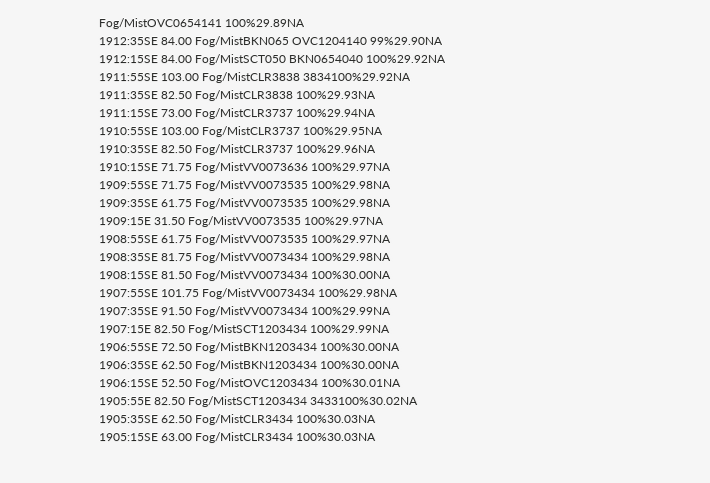Fog/MistOVC0654141 100%29.89NA
1912:35SE 84.00 Fog/MistBKN065 OVC1204140 99%29.90NA
1912:15SE 84.00 Fog/MistSCT050 BKN0654040 100%29.92NA
1911:55SE 103.00 Fog/MistCLR3838 3834100%29.92NA
1911:35SE 82.50 Fog/MistCLR3838 100%29.93NA
1911:15SE 73.00 Fog/MistCLR3737 100%29.94NA
1910:55SE 103.00 Fog/MistCLR3737 100%29.95NA
1910:35SE 82.50 Fog/MistCLR3737 100%29.96NA
1910:15SE 71.75 Fog/MistVV0073636 100%29.97NA
1909:55SE 71.75 Fog/MistVV0073535 100%29.98NA
1909:35SE 61.75 Fog/MistVV0073535 100%29.98NA
1909:15E 31.50 Fog/MistVV0073535 100%29.97NA
1908:55SE 61.75 Fog/MistVV0073535 100%29.97NA
1908:35SE 81.75 Fog/MistVV0073434 100%29.98NA
1908:15SE 81.50 Fog/MistVV0073434 100%30.00NA
1907:55SE 101.75 Fog/MistVV0073434 100%29.98NA
1907:35SE 91.50 Fog/MistVV0073434 100%29.99NA
1907:15E 82.50 Fog/MistSCT1203434 100%29.99NA
1906:55SE 72.50 Fog/MistBKN1203434 100%30.00NA
1906:35SE 62.50 Fog/MistBKN1203434 100%30.00NA
1906:15SE 52.50 Fog/MistOVC1203434 100%30.01NA
1905:55E 82.50 Fog/MistSCT1203434 3433100%30.02NA
1905:35SE 62.50 Fog/MistCLR3434 100%30.03NA
1905:15SE 63.00 Fog/MistCLR3434 100%30.03NA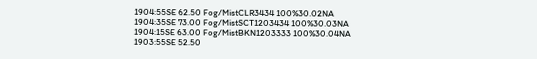1904:55SE 62.50 Fog/MistCLR3434 100%30.02NA
1904:35SE 73.00 Fog/MistSCT1203434 100%30.03NA
1904:15SE 63.00 Fog/MistBKN1203333 100%30.04NA
1903:55SE 52.50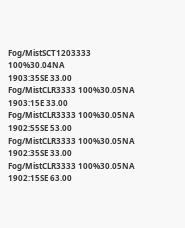Fog/MistSCT1203333 100%30.04NA
1903:35SE 33.00 Fog/MistCLR3333 100%30.05NA
1903:15E 33.00 Fog/MistCLR3333 100%30.05NA
1902:55SE 53.00 Fog/MistCLR3333 100%30.05NA
1902:35SE 33.00 Fog/MistCLR3333 100%30.05NA
1902:15SE 63.00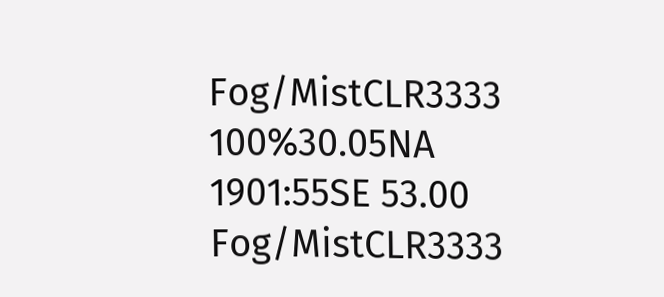Fog/MistCLR3333 100%30.05NA
1901:55SE 53.00 Fog/MistCLR3333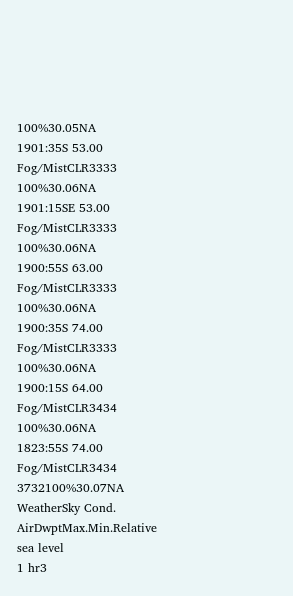100%30.05NA
1901:35S 53.00 Fog/MistCLR3333 100%30.06NA
1901:15SE 53.00 Fog/MistCLR3333 100%30.06NA
1900:55S 63.00 Fog/MistCLR3333 100%30.06NA
1900:35S 74.00 Fog/MistCLR3333 100%30.06NA
1900:15S 64.00 Fog/MistCLR3434 100%30.06NA
1823:55S 74.00 Fog/MistCLR3434 3732100%30.07NA
WeatherSky Cond. AirDwptMax.Min.Relative
sea level
1 hr3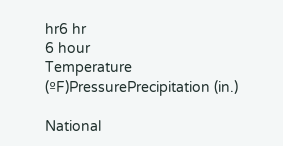hr6 hr
6 hour
Temperature (ºF)PressurePrecipitation (in.)

National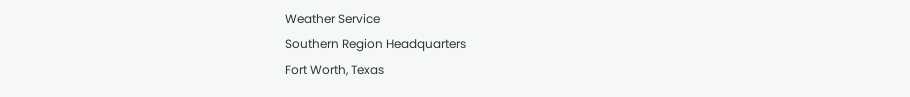Weather Service
Southern Region Headquarters
Fort Worth, Texas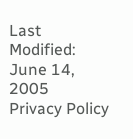Last Modified: June 14, 2005
Privacy Policy